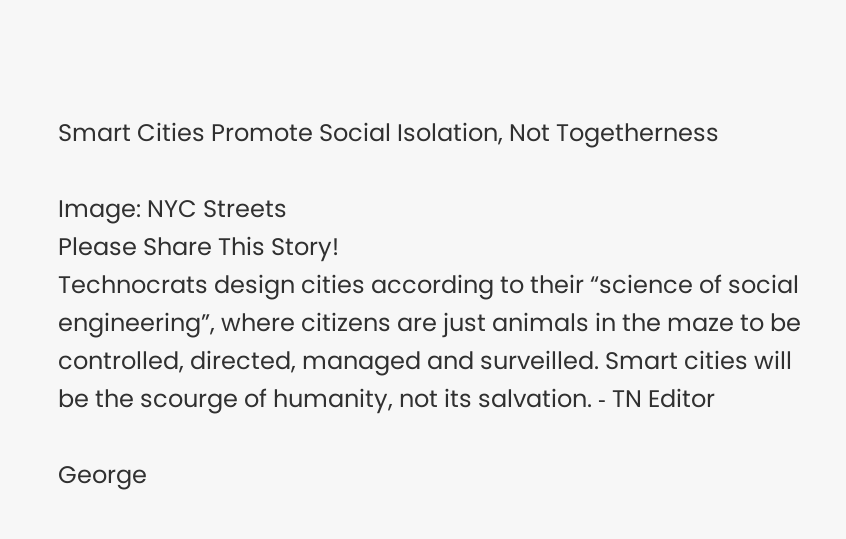Smart Cities Promote Social Isolation, Not Togetherness

Image: NYC Streets
Please Share This Story!
Technocrats design cities according to their “science of social engineering”, where citizens are just animals in the maze to be controlled, directed, managed and surveilled. Smart cities will be the scourge of humanity, not its salvation. ⁃ TN Editor

George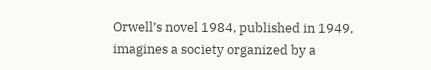Orwell’s novel 1984, published in 1949, imagines a society organized by a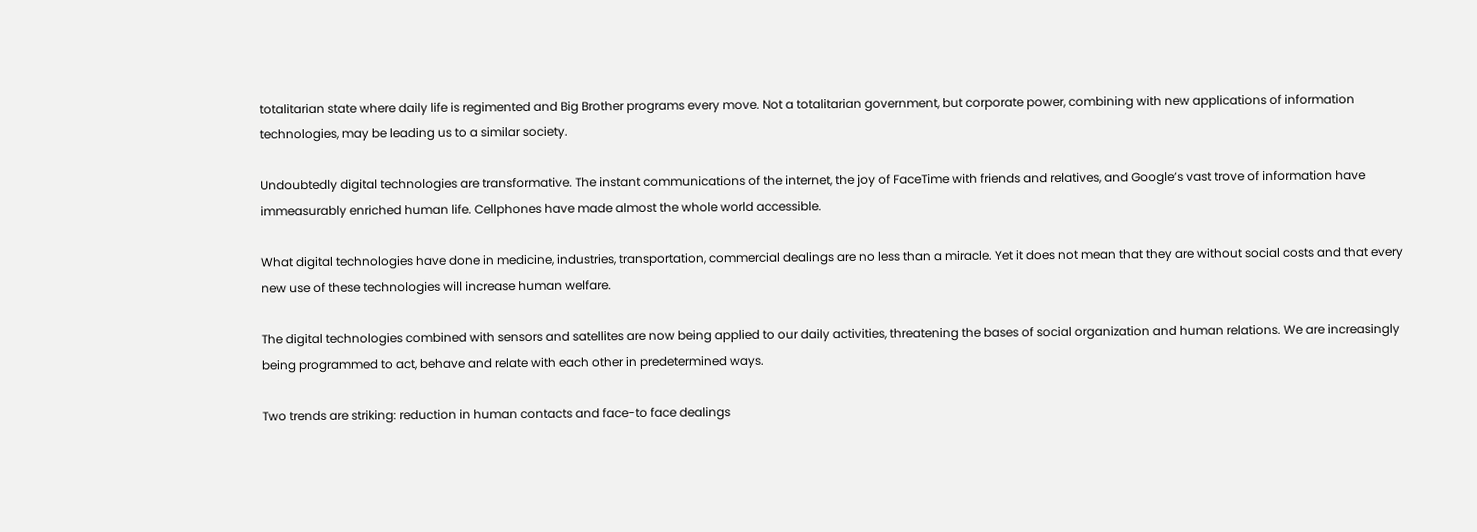totalitarian state where daily life is regimented and Big Brother programs every move. Not a totalitarian government, but corporate power, combining with new applications of information technologies, may be leading us to a similar society.

Undoubtedly digital technologies are transformative. The instant communications of the internet, the joy of FaceTime with friends and relatives, and Google’s vast trove of information have immeasurably enriched human life. Cellphones have made almost the whole world accessible.

What digital technologies have done in medicine, industries, transportation, commercial dealings are no less than a miracle. Yet it does not mean that they are without social costs and that every new use of these technologies will increase human welfare.

The digital technologies combined with sensors and satellites are now being applied to our daily activities, threatening the bases of social organization and human relations. We are increasingly being programmed to act, behave and relate with each other in predetermined ways.

Two trends are striking: reduction in human contacts and face-to face dealings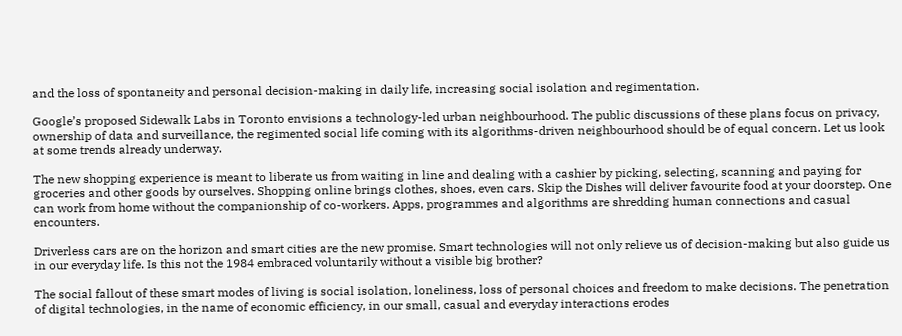and the loss of spontaneity and personal decision-making in daily life, increasing social isolation and regimentation.

Google’s proposed Sidewalk Labs in Toronto envisions a technology-led urban neighbourhood. The public discussions of these plans focus on privacy, ownership of data and surveillance, the regimented social life coming with its algorithms-driven neighbourhood should be of equal concern. Let us look at some trends already underway.

The new shopping experience is meant to liberate us from waiting in line and dealing with a cashier by picking, selecting, scanning and paying for groceries and other goods by ourselves. Shopping online brings clothes, shoes, even cars. Skip the Dishes will deliver favourite food at your doorstep. One can work from home without the companionship of co-workers. Apps, programmes and algorithms are shredding human connections and casual encounters.

Driverless cars are on the horizon and smart cities are the new promise. Smart technologies will not only relieve us of decision-making but also guide us in our everyday life. Is this not the 1984 embraced voluntarily without a visible big brother?

The social fallout of these smart modes of living is social isolation, loneliness, loss of personal choices and freedom to make decisions. The penetration of digital technologies, in the name of economic efficiency, in our small, casual and everyday interactions erodes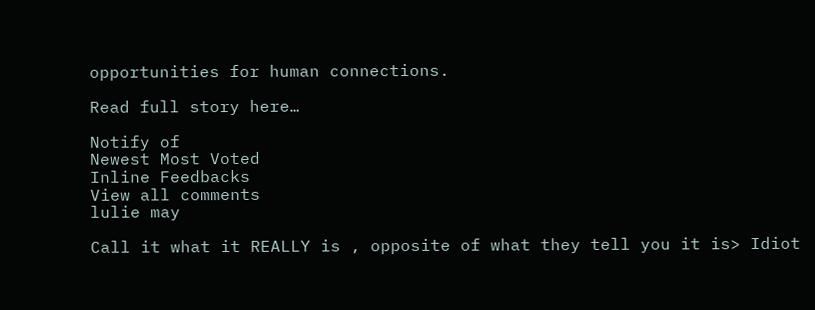opportunities for human connections.

Read full story here…

Notify of
Newest Most Voted
Inline Feedbacks
View all comments
lulie may

Call it what it REALLY is , opposite of what they tell you it is> Idiot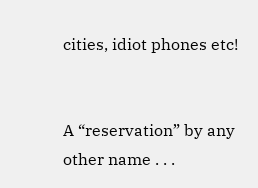cities, idiot phones etc!


A “reservation” by any other name . . .